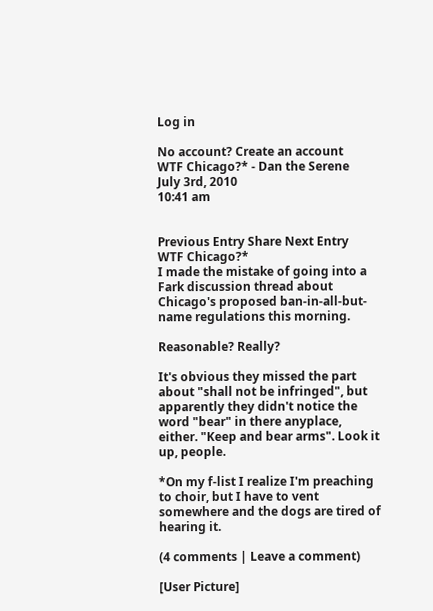Log in

No account? Create an account
WTF Chicago?* - Dan the Serene
July 3rd, 2010
10:41 am


Previous Entry Share Next Entry
WTF Chicago?*
I made the mistake of going into a Fark discussion thread about Chicago's proposed ban-in-all-but-name regulations this morning.

Reasonable? Really?

It's obvious they missed the part about "shall not be infringed", but apparently they didn't notice the word "bear" in there anyplace, either. "Keep and bear arms". Look it up, people.

*On my f-list I realize I'm preaching to choir, but I have to vent somewhere and the dogs are tired of hearing it.

(4 comments | Leave a comment)

[User Picture]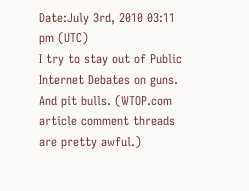Date:July 3rd, 2010 03:11 pm (UTC)
I try to stay out of Public Internet Debates on guns. And pit bulls. (WTOP.com article comment threads are pretty awful.)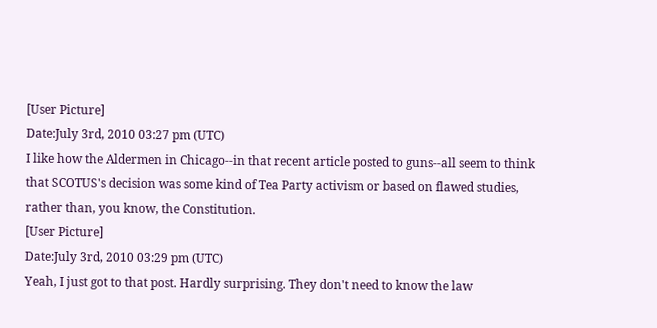[User Picture]
Date:July 3rd, 2010 03:27 pm (UTC)
I like how the Aldermen in Chicago--in that recent article posted to guns--all seem to think that SCOTUS's decision was some kind of Tea Party activism or based on flawed studies, rather than, you know, the Constitution.
[User Picture]
Date:July 3rd, 2010 03:29 pm (UTC)
Yeah, I just got to that post. Hardly surprising. They don't need to know the law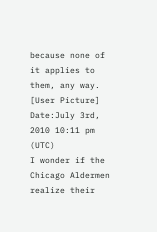because none of it applies to them, any way.
[User Picture]
Date:July 3rd, 2010 10:11 pm (UTC)
I wonder if the Chicago Aldermen realize their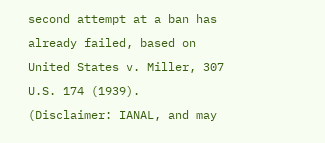second attempt at a ban has already failed, based on United States v. Miller, 307 U.S. 174 (1939). (Disclaimer: IANAL, and may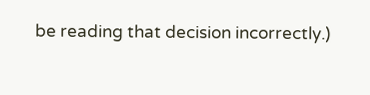be reading that decision incorrectly.)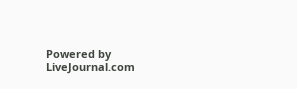Powered by LiveJournal.com